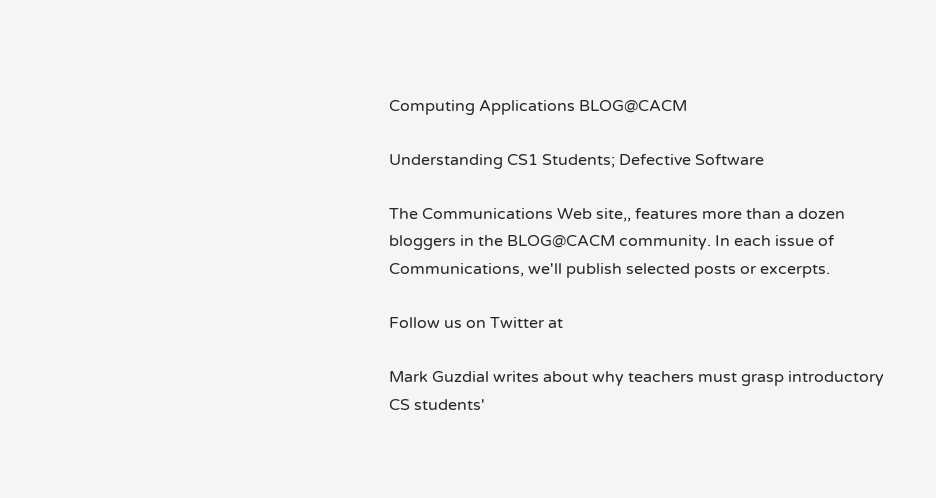Computing Applications BLOG@CACM

Understanding CS1 Students; Defective Software

The Communications Web site,, features more than a dozen bloggers in the BLOG@CACM community. In each issue of Communications, we'll publish selected posts or excerpts.

Follow us on Twitter at

Mark Guzdial writes about why teachers must grasp introductory CS students'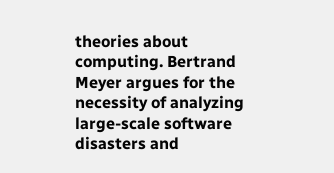theories about computing. Bertrand Meyer argues for the necessity of analyzing large-scale software disasters and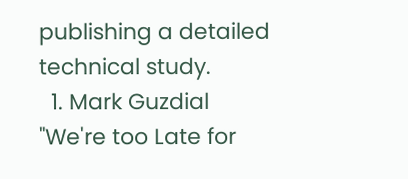publishing a detailed technical study.
  1. Mark Guzdial "We're too Late for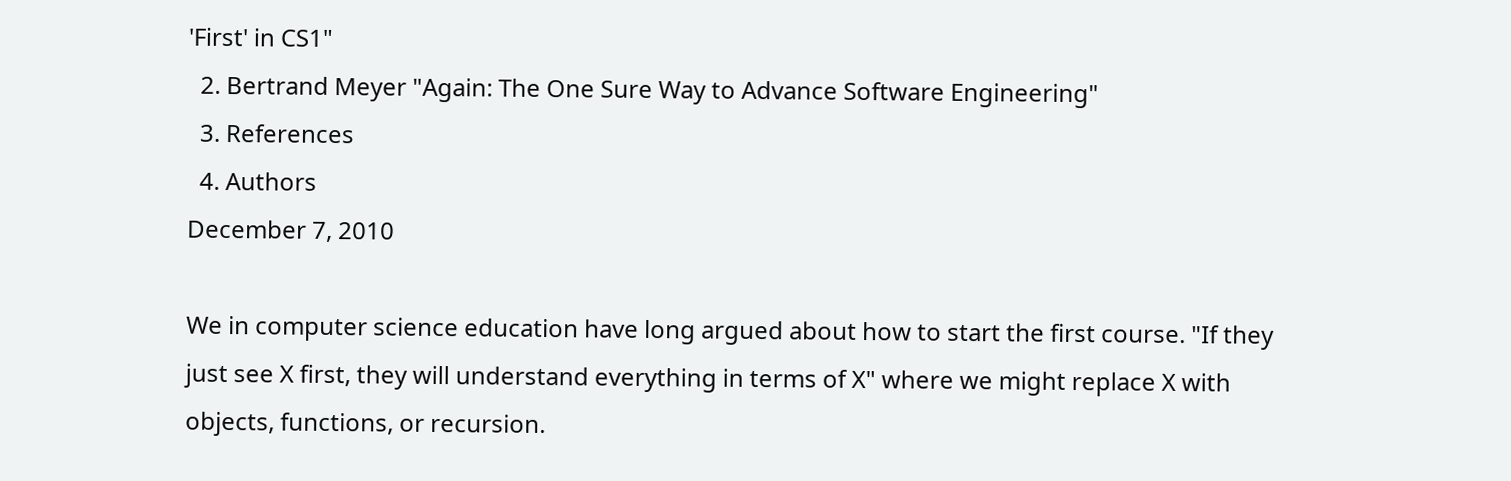'First' in CS1"
  2. Bertrand Meyer "Again: The One Sure Way to Advance Software Engineering"
  3. References
  4. Authors
December 7, 2010

We in computer science education have long argued about how to start the first course. "If they just see X first, they will understand everything in terms of X" where we might replace X with objects, functions, or recursion.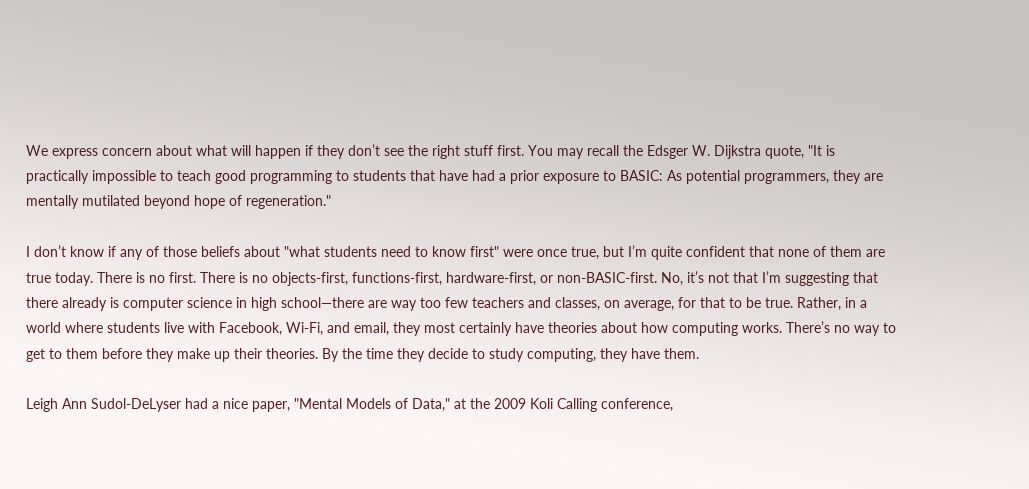We express concern about what will happen if they don’t see the right stuff first. You may recall the Edsger W. Dijkstra quote, "It is practically impossible to teach good programming to students that have had a prior exposure to BASIC: As potential programmers, they are mentally mutilated beyond hope of regeneration."

I don’t know if any of those beliefs about "what students need to know first" were once true, but I’m quite confident that none of them are true today. There is no first. There is no objects-first, functions-first, hardware-first, or non-BASIC-first. No, it’s not that I’m suggesting that there already is computer science in high school—there are way too few teachers and classes, on average, for that to be true. Rather, in a world where students live with Facebook, Wi-Fi, and email, they most certainly have theories about how computing works. There’s no way to get to them before they make up their theories. By the time they decide to study computing, they have them.

Leigh Ann Sudol-DeLyser had a nice paper, "Mental Models of Data," at the 2009 Koli Calling conference,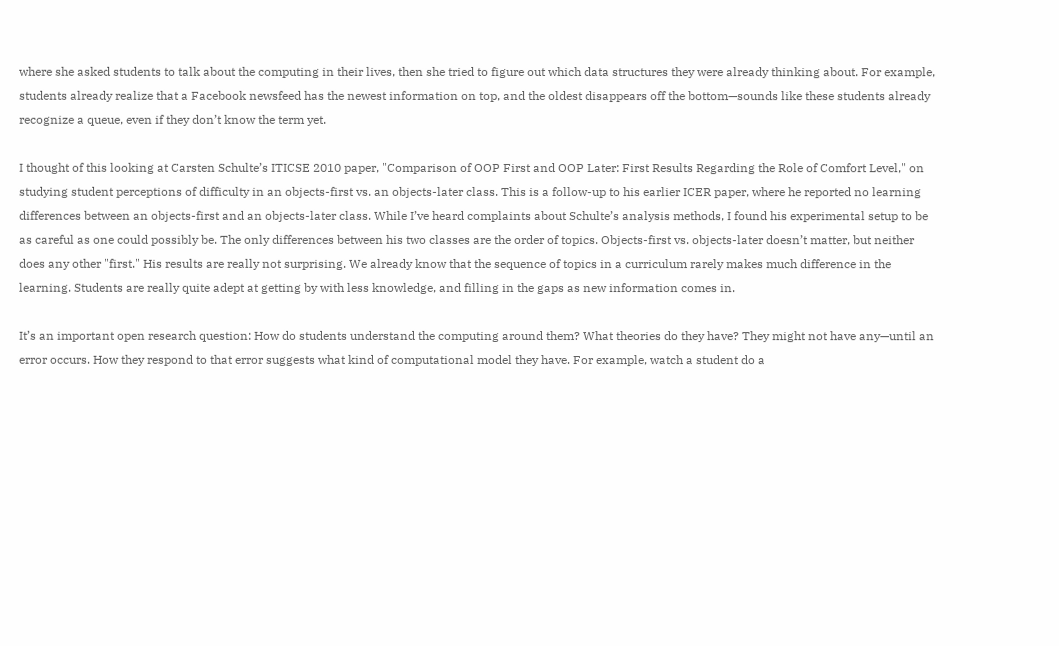where she asked students to talk about the computing in their lives, then she tried to figure out which data structures they were already thinking about. For example, students already realize that a Facebook newsfeed has the newest information on top, and the oldest disappears off the bottom—sounds like these students already recognize a queue, even if they don’t know the term yet.

I thought of this looking at Carsten Schulte’s ITICSE 2010 paper, "Comparison of OOP First and OOP Later: First Results Regarding the Role of Comfort Level," on studying student perceptions of difficulty in an objects-first vs. an objects-later class. This is a follow-up to his earlier ICER paper, where he reported no learning differences between an objects-first and an objects-later class. While I’ve heard complaints about Schulte’s analysis methods, I found his experimental setup to be as careful as one could possibly be. The only differences between his two classes are the order of topics. Objects-first vs. objects-later doesn’t matter, but neither does any other "first." His results are really not surprising. We already know that the sequence of topics in a curriculum rarely makes much difference in the learning. Students are really quite adept at getting by with less knowledge, and filling in the gaps as new information comes in.

It’s an important open research question: How do students understand the computing around them? What theories do they have? They might not have any—until an error occurs. How they respond to that error suggests what kind of computational model they have. For example, watch a student do a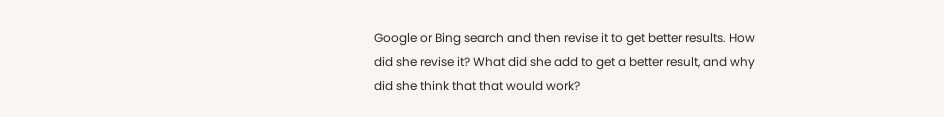Google or Bing search and then revise it to get better results. How did she revise it? What did she add to get a better result, and why did she think that that would work?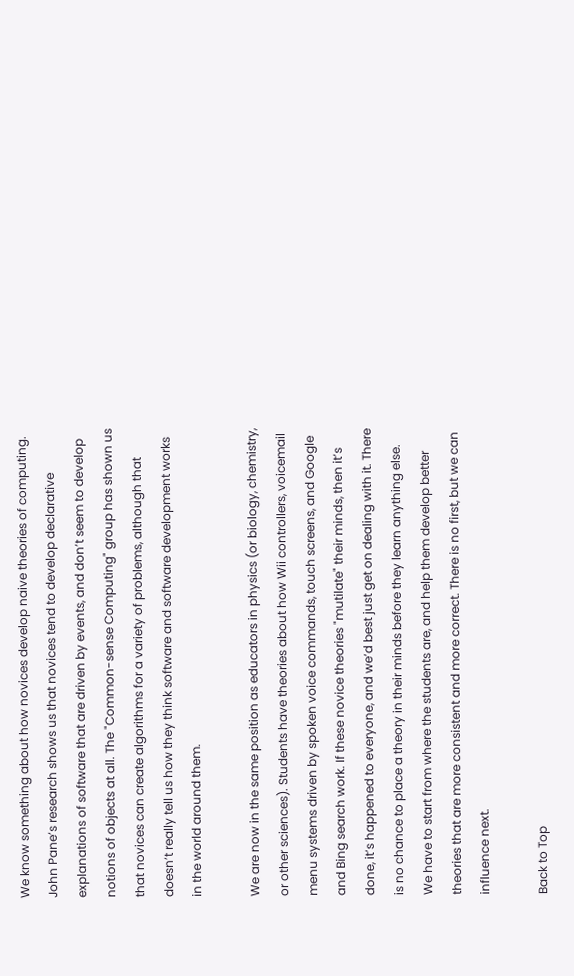We know something about how novices develop naive theories of computing. John Pane’s research shows us that novices tend to develop declarative explanations of software that are driven by events, and don’t seem to develop notions of objects at all. The "Common-sense Computing" group has shown us that novices can create algorithms for a variety of problems, although that doesn’t really tell us how they think software and software development works in the world around them.

We are now in the same position as educators in physics (or biology, chemistry, or other sciences). Students have theories about how Wii controllers, voicemail menu systems driven by spoken voice commands, touch screens, and Google and Bing search work. If these novice theories "mutilate" their minds, then it’s done, it’s happened to everyone, and we’d best just get on dealing with it. There is no chance to place a theory in their minds before they learn anything else. We have to start from where the students are, and help them develop better theories that are more consistent and more correct. There is no first, but we can influence next.

Back to Top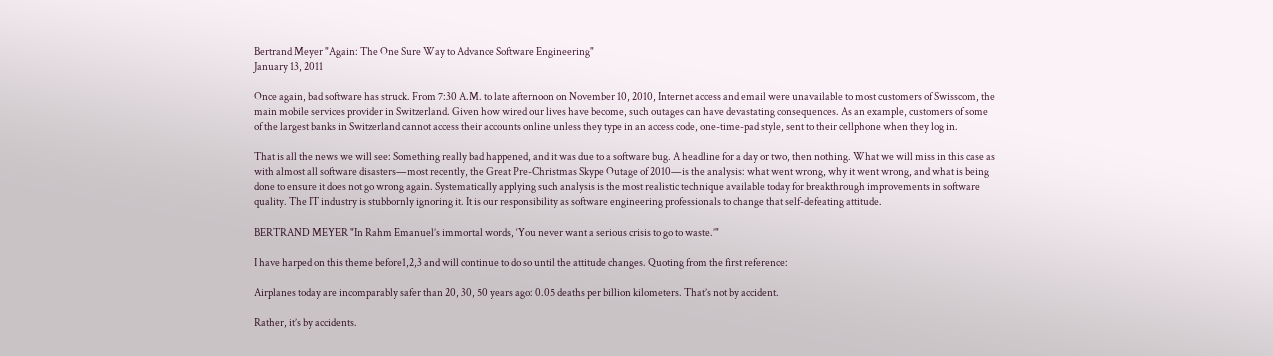Bertrand Meyer "Again: The One Sure Way to Advance Software Engineering"
January 13, 2011

Once again, bad software has struck. From 7:30 A.M. to late afternoon on November 10, 2010, Internet access and email were unavailable to most customers of Swisscom, the main mobile services provider in Switzerland. Given how wired our lives have become, such outages can have devastating consequences. As an example, customers of some of the largest banks in Switzerland cannot access their accounts online unless they type in an access code, one-time-pad style, sent to their cellphone when they log in.

That is all the news we will see: Something really bad happened, and it was due to a software bug. A headline for a day or two, then nothing. What we will miss in this case as with almost all software disasters—most recently, the Great Pre-Christmas Skype Outage of 2010—is the analysis: what went wrong, why it went wrong, and what is being done to ensure it does not go wrong again. Systematically applying such analysis is the most realistic technique available today for breakthrough improvements in software quality. The IT industry is stubbornly ignoring it. It is our responsibility as software engineering professionals to change that self-defeating attitude.

BERTRAND MEYER "In Rahm Emanuel’s immortal words, ‘You never want a serious crisis to go to waste.’"

I have harped on this theme before1,2,3 and will continue to do so until the attitude changes. Quoting from the first reference:

Airplanes today are incomparably safer than 20, 30, 50 years ago: 0.05 deaths per billion kilometers. That’s not by accident.

Rather, it’s by accidents.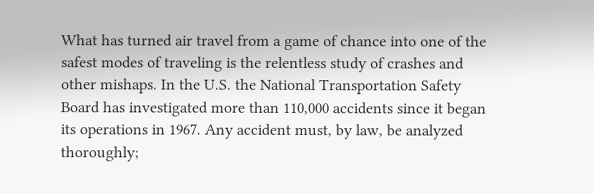What has turned air travel from a game of chance into one of the safest modes of traveling is the relentless study of crashes and other mishaps. In the U.S. the National Transportation Safety Board has investigated more than 110,000 accidents since it began its operations in 1967. Any accident must, by law, be analyzed thoroughly;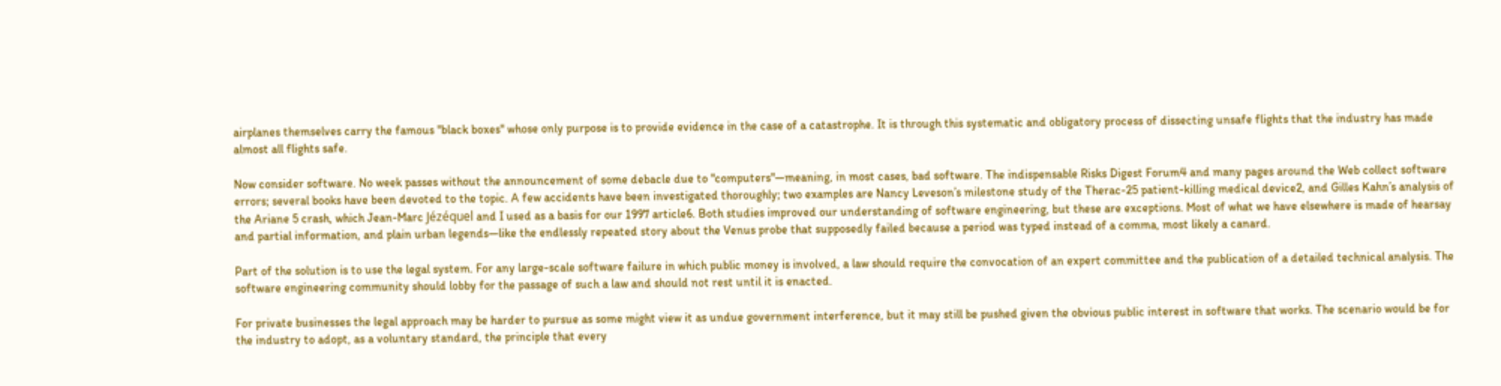airplanes themselves carry the famous "black boxes" whose only purpose is to provide evidence in the case of a catastrophe. It is through this systematic and obligatory process of dissecting unsafe flights that the industry has made almost all flights safe.

Now consider software. No week passes without the announcement of some debacle due to "computers"—meaning, in most cases, bad software. The indispensable Risks Digest Forum4 and many pages around the Web collect software errors; several books have been devoted to the topic. A few accidents have been investigated thoroughly; two examples are Nancy Leveson’s milestone study of the Therac-25 patient-killing medical device2, and Gilles Kahn’s analysis of the Ariane 5 crash, which Jean-Marc Jézéquel and I used as a basis for our 1997 article6. Both studies improved our understanding of software engineering, but these are exceptions. Most of what we have elsewhere is made of hearsay and partial information, and plain urban legends—like the endlessly repeated story about the Venus probe that supposedly failed because a period was typed instead of a comma, most likely a canard.

Part of the solution is to use the legal system. For any large-scale software failure in which public money is involved, a law should require the convocation of an expert committee and the publication of a detailed technical analysis. The software engineering community should lobby for the passage of such a law and should not rest until it is enacted.

For private businesses the legal approach may be harder to pursue as some might view it as undue government interference, but it may still be pushed given the obvious public interest in software that works. The scenario would be for the industry to adopt, as a voluntary standard, the principle that every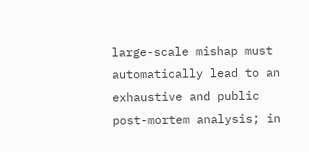large-scale mishap must automatically lead to an exhaustive and public post-mortem analysis; in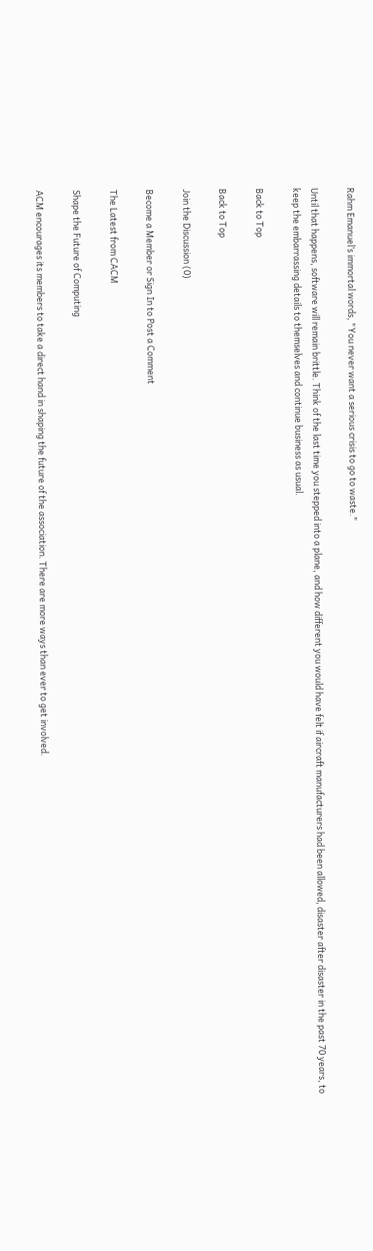Rahm Emanuel’s immortal words, "You never want a serious crisis to go to waste."

Until that happens, software will remain brittle. Think of the last time you stepped into a plane, and how different you would have felt if aircraft manufacturers had been allowed, disaster after disaster in the past 70 years, to keep the embarrassing details to themselves and continue business as usual.

Back to Top

Back to Top

Join the Discussion (0)

Become a Member or Sign In to Post a Comment

The Latest from CACM

Shape the Future of Computing

ACM encourages its members to take a direct hand in shaping the future of the association. There are more ways than ever to get involved.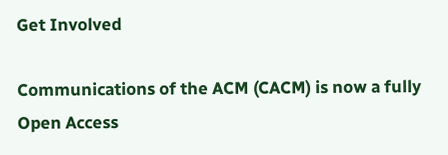Get Involved

Communications of the ACM (CACM) is now a fully Open Access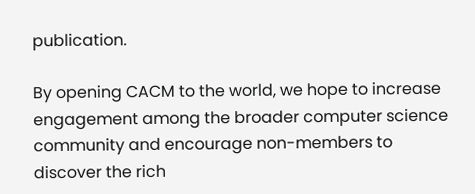publication.

By opening CACM to the world, we hope to increase engagement among the broader computer science community and encourage non-members to discover the rich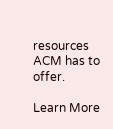resources ACM has to offer.

Learn More